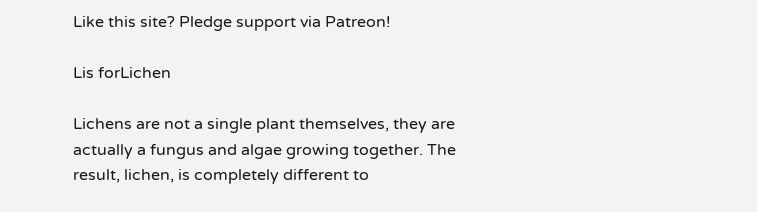Like this site? Pledge support via Patreon!

Lis forLichen

Lichens are not a single plant themselves, they are actually a fungus and algae growing together. The result, lichen, is completely different to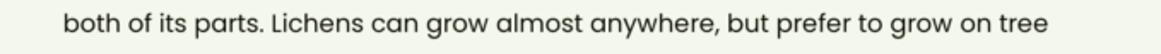both of its parts. Lichens can grow almost anywhere, but prefer to grow on tree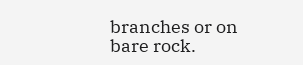branches or on bare rock.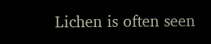Lichen is often seen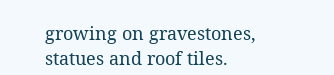growing on gravestones, statues and roof tiles.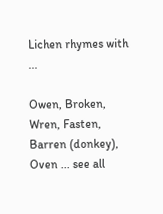Lichen rhymes with ...

Owen, Broken, Wren, Fasten, Barren (donkey), Oven ... see all